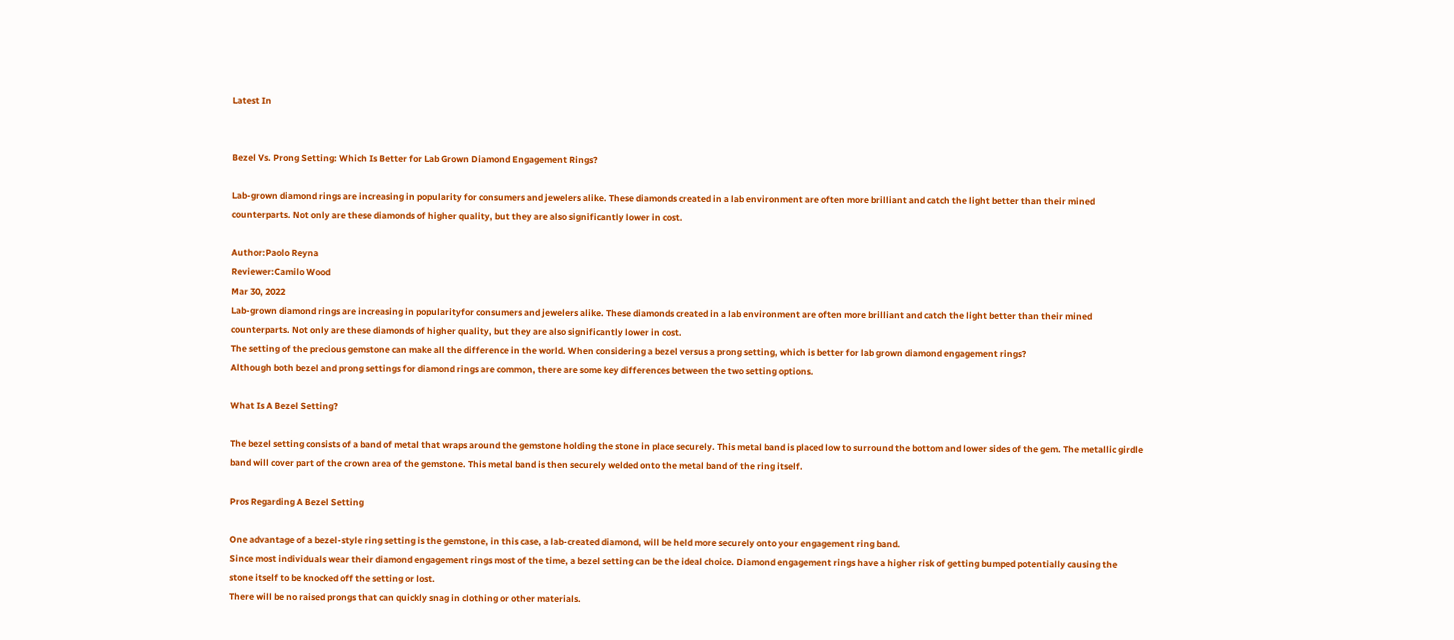Latest In


Bezel Vs. Prong Setting: Which Is Better for Lab Grown Diamond Engagement Rings?

Lab-grown diamond rings are increasing in popularity for consumers and jewelers alike. These diamonds created in a lab environment are often more brilliant and catch the light better than their mined counterparts. Not only are these diamonds of higher quality, but they are also significantly lower in cost.

Author:Paolo Reyna
Reviewer:Camilo Wood
Mar 30, 2022
Lab-grown diamond rings are increasing in popularityfor consumers and jewelers alike. These diamonds created in a lab environment are often more brilliant and catch the light better than their mined counterparts. Not only are these diamonds of higher quality, but they are also significantly lower in cost.
The setting of the precious gemstone can make all the difference in the world. When considering a bezel versus a prong setting, which is better for lab grown diamond engagement rings?
Although both bezel and prong settings for diamond rings are common, there are some key differences between the two setting options.

What Is A Bezel Setting?

The bezel setting consists of a band of metal that wraps around the gemstone holding the stone in place securely. This metal band is placed low to surround the bottom and lower sides of the gem. The metallic girdle band will cover part of the crown area of the gemstone. This metal band is then securely welded onto the metal band of the ring itself.

Pros Regarding A Bezel Setting

One advantage of a bezel-style ring setting is the gemstone, in this case, a lab-created diamond, will be held more securely onto your engagement ring band.
Since most individuals wear their diamond engagement rings most of the time, a bezel setting can be the ideal choice. Diamond engagement rings have a higher risk of getting bumped potentially causing the stone itself to be knocked off the setting or lost.
There will be no raised prongs that can quickly snag in clothing or other materials.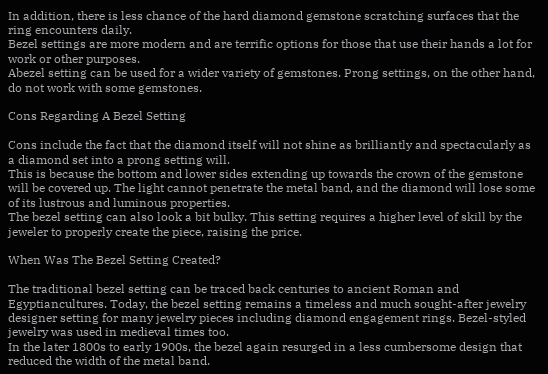In addition, there is less chance of the hard diamond gemstone scratching surfaces that the ring encounters daily.
Bezel settings are more modern and are terrific options for those that use their hands a lot for work or other purposes.
Abezel setting can be used for a wider variety of gemstones. Prong settings, on the other hand, do not work with some gemstones.

Cons Regarding A Bezel Setting

Cons include the fact that the diamond itself will not shine as brilliantly and spectacularly as a diamond set into a prong setting will.
This is because the bottom and lower sides extending up towards the crown of the gemstone will be covered up. The light cannot penetrate the metal band, and the diamond will lose some of its lustrous and luminous properties.
The bezel setting can also look a bit bulky. This setting requires a higher level of skill by the jeweler to properly create the piece, raising the price.

When Was The Bezel Setting Created?

The traditional bezel setting can be traced back centuries to ancient Roman and Egyptiancultures. Today, the bezel setting remains a timeless and much sought-after jewelry designer setting for many jewelry pieces including diamond engagement rings. Bezel-styled jewelry was used in medieval times too.
In the later 1800s to early 1900s, the bezel again resurged in a less cumbersome design that reduced the width of the metal band.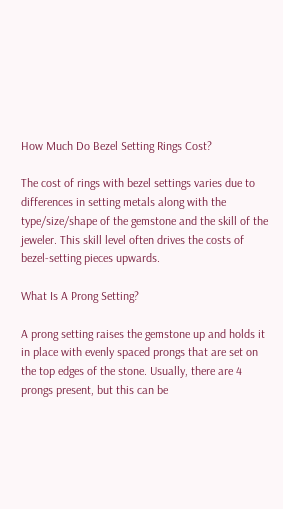How Much Do Bezel Setting Rings Cost?

The cost of rings with bezel settings varies due to differences in setting metals along with the type/size/shape of the gemstone and the skill of the jeweler. This skill level often drives the costs of bezel-setting pieces upwards.

What Is A Prong Setting?

A prong setting raises the gemstone up and holds it in place with evenly spaced prongs that are set on the top edges of the stone. Usually, there are 4 prongs present, but this can be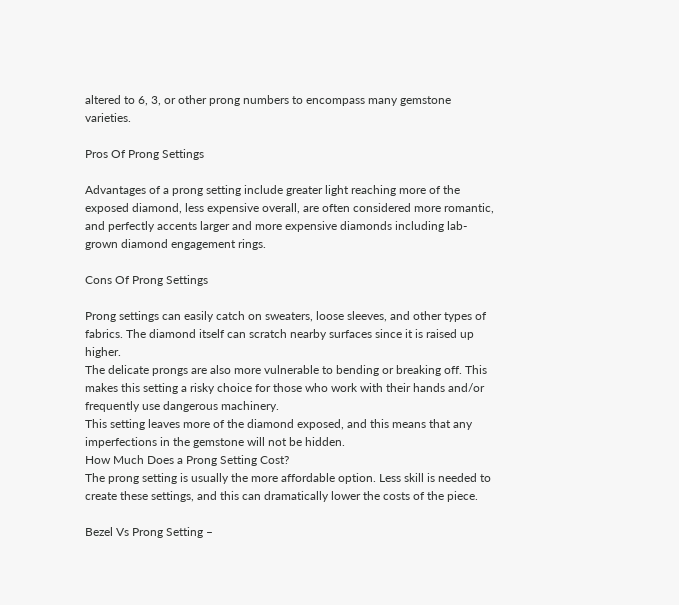altered to 6, 3, or other prong numbers to encompass many gemstone varieties.

Pros Of Prong Settings

Advantages of a prong setting include greater light reaching more of the exposed diamond, less expensive overall, are often considered more romantic, and perfectly accents larger and more expensive diamonds including lab-grown diamond engagement rings.

Cons Of Prong Settings

Prong settings can easily catch on sweaters, loose sleeves, and other types of fabrics. The diamond itself can scratch nearby surfaces since it is raised up higher.
The delicate prongs are also more vulnerable to bending or breaking off. This makes this setting a risky choice for those who work with their hands and/or frequently use dangerous machinery.
This setting leaves more of the diamond exposed, and this means that any imperfections in the gemstone will not be hidden.
How Much Does a Prong Setting Cost?
The prong setting is usually the more affordable option. Less skill is needed to create these settings, and this can dramatically lower the costs of the piece.

Bezel Vs Prong Setting –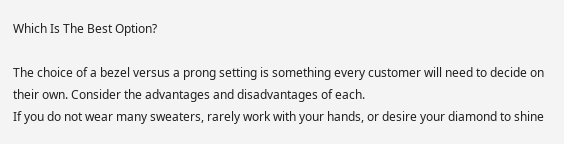Which Is The Best Option?

The choice of a bezel versus a prong setting is something every customer will need to decide on their own. Consider the advantages and disadvantages of each.
If you do not wear many sweaters, rarely work with your hands, or desire your diamond to shine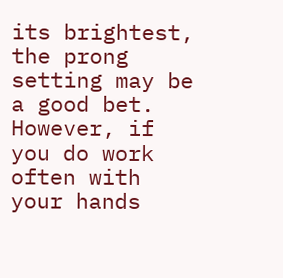its brightest, the prong setting may be a good bet. However, if you do work often with your hands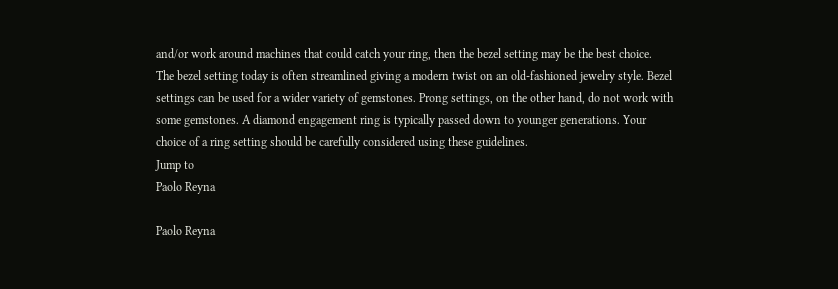and/or work around machines that could catch your ring, then the bezel setting may be the best choice.
The bezel setting today is often streamlined giving a modern twist on an old-fashioned jewelry style. Bezel settings can be used for a wider variety of gemstones. Prong settings, on the other hand, do not work with some gemstones. A diamond engagement ring is typically passed down to younger generations. Your choice of a ring setting should be carefully considered using these guidelines.
Jump to
Paolo Reyna

Paolo Reyna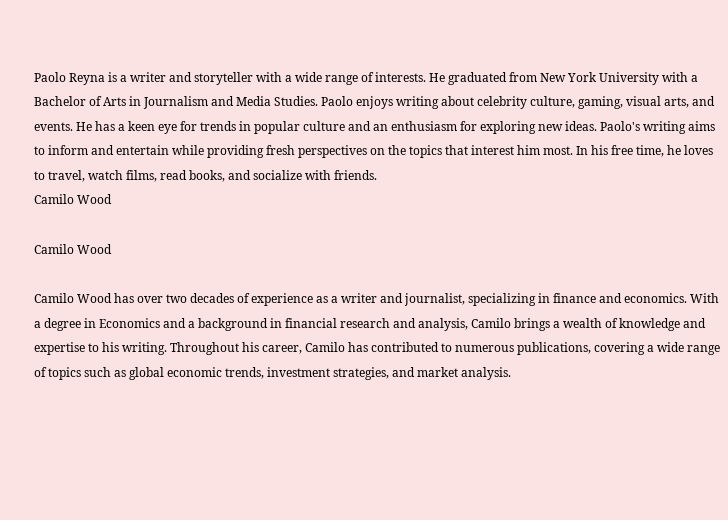Paolo Reyna is a writer and storyteller with a wide range of interests. He graduated from New York University with a Bachelor of Arts in Journalism and Media Studies. Paolo enjoys writing about celebrity culture, gaming, visual arts, and events. He has a keen eye for trends in popular culture and an enthusiasm for exploring new ideas. Paolo's writing aims to inform and entertain while providing fresh perspectives on the topics that interest him most. In his free time, he loves to travel, watch films, read books, and socialize with friends.
Camilo Wood

Camilo Wood

Camilo Wood has over two decades of experience as a writer and journalist, specializing in finance and economics. With a degree in Economics and a background in financial research and analysis, Camilo brings a wealth of knowledge and expertise to his writing. Throughout his career, Camilo has contributed to numerous publications, covering a wide range of topics such as global economic trends, investment strategies, and market analysis.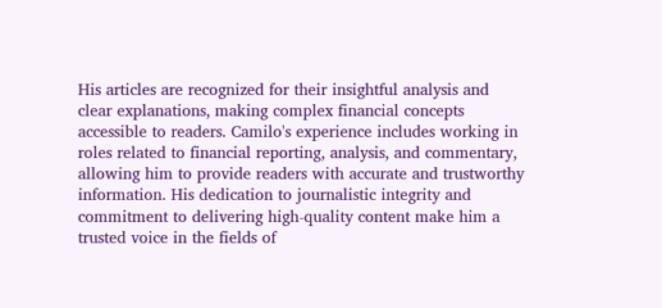His articles are recognized for their insightful analysis and clear explanations, making complex financial concepts accessible to readers. Camilo's experience includes working in roles related to financial reporting, analysis, and commentary, allowing him to provide readers with accurate and trustworthy information. His dedication to journalistic integrity and commitment to delivering high-quality content make him a trusted voice in the fields of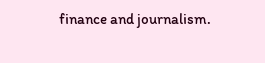finance and journalism.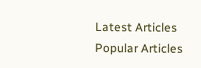Latest Articles
Popular Articles